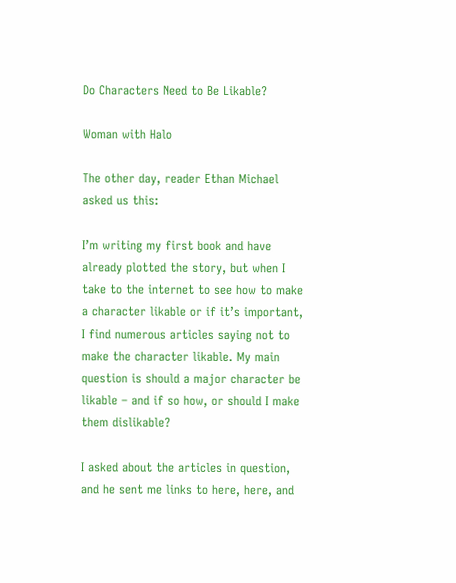Do Characters Need to Be Likable?

Woman with Halo

The other day, reader Ethan Michael asked us this:

I’m writing my first book and have already plotted the story, but when I take to the internet to see how to make a character likable or if it’s important, I find numerous articles saying not to make the character likable. My main question is should a major character be likable – and if so how, or should I make them dislikable?

I asked about the articles in question, and he sent me links to here, here, and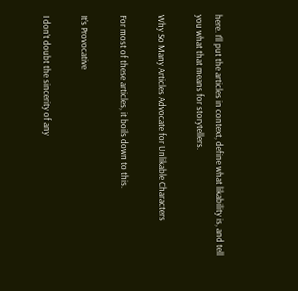here. I’ll put the articles in context, define what likability is, and tell you what that means for storytellers.

Why So Many Articles Advocate for Unlikable Characters

For most of these articles, it boils down to this.

It’s Provocative

I don’t doubt the sincerity of any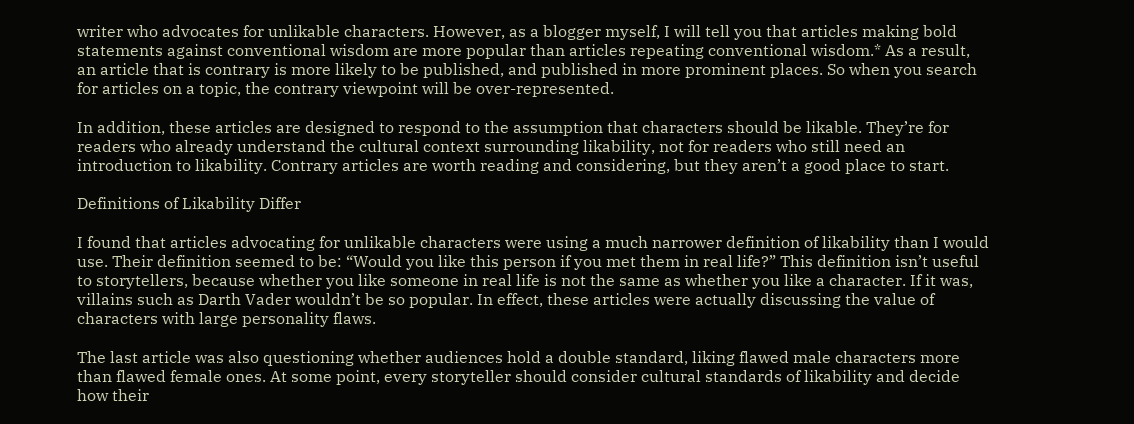writer who advocates for unlikable characters. However, as a blogger myself, I will tell you that articles making bold statements against conventional wisdom are more popular than articles repeating conventional wisdom.* As a result, an article that is contrary is more likely to be published, and published in more prominent places. So when you search for articles on a topic, the contrary viewpoint will be over-represented.

In addition, these articles are designed to respond to the assumption that characters should be likable. They’re for readers who already understand the cultural context surrounding likability, not for readers who still need an introduction to likability. Contrary articles are worth reading and considering, but they aren’t a good place to start.

Definitions of Likability Differ

I found that articles advocating for unlikable characters were using a much narrower definition of likability than I would use. Their definition seemed to be: “Would you like this person if you met them in real life?” This definition isn’t useful to storytellers, because whether you like someone in real life is not the same as whether you like a character. If it was, villains such as Darth Vader wouldn’t be so popular. In effect, these articles were actually discussing the value of characters with large personality flaws.

The last article was also questioning whether audiences hold a double standard, liking flawed male characters more than flawed female ones. At some point, every storyteller should consider cultural standards of likability and decide how their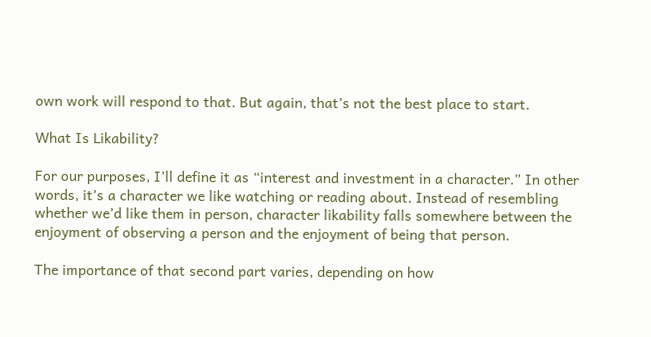own work will respond to that. But again, that’s not the best place to start.

What Is Likability?

For our purposes, I’ll define it as “interest and investment in a character.” In other words, it’s a character we like watching or reading about. Instead of resembling whether we’d like them in person, character likability falls somewhere between the enjoyment of observing a person and the enjoyment of being that person.

The importance of that second part varies, depending on how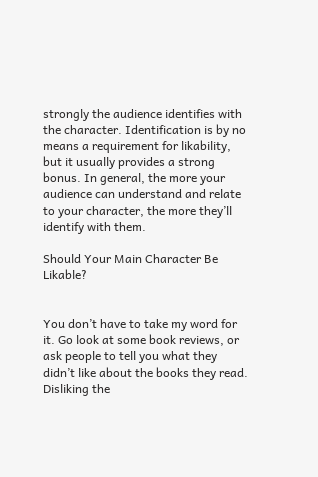strongly the audience identifies with the character. Identification is by no means a requirement for likability, but it usually provides a strong bonus. In general, the more your audience can understand and relate to your character, the more they’ll identify with them.

Should Your Main Character Be Likable?


You don’t have to take my word for it. Go look at some book reviews, or ask people to tell you what they didn’t like about the books they read. Disliking the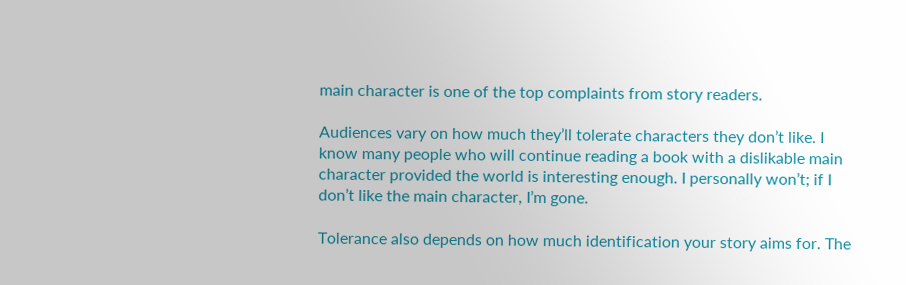main character is one of the top complaints from story readers.

Audiences vary on how much they’ll tolerate characters they don’t like. I know many people who will continue reading a book with a dislikable main character provided the world is interesting enough. I personally won’t; if I don’t like the main character, I’m gone.

Tolerance also depends on how much identification your story aims for. The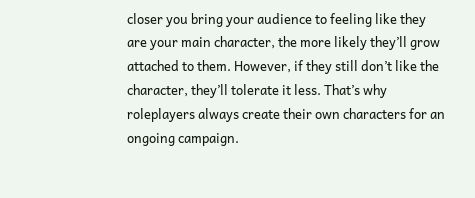closer you bring your audience to feeling like they are your main character, the more likely they’ll grow attached to them. However, if they still don’t like the character, they’ll tolerate it less. That’s why roleplayers always create their own characters for an ongoing campaign.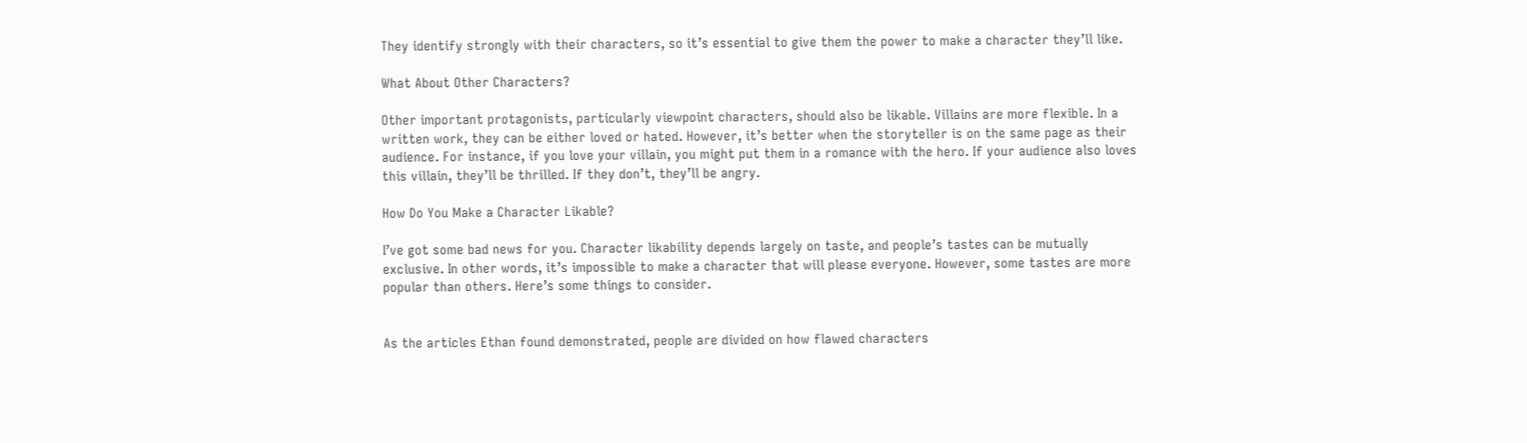They identify strongly with their characters, so it’s essential to give them the power to make a character they’ll like.

What About Other Characters?

Other important protagonists, particularly viewpoint characters, should also be likable. Villains are more flexible. In a written work, they can be either loved or hated. However, it’s better when the storyteller is on the same page as their audience. For instance, if you love your villain, you might put them in a romance with the hero. If your audience also loves this villain, they’ll be thrilled. If they don’t, they’ll be angry.

How Do You Make a Character Likable?

I’ve got some bad news for you. Character likability depends largely on taste, and people’s tastes can be mutually exclusive. In other words, it’s impossible to make a character that will please everyone. However, some tastes are more popular than others. Here’s some things to consider.


As the articles Ethan found demonstrated, people are divided on how flawed characters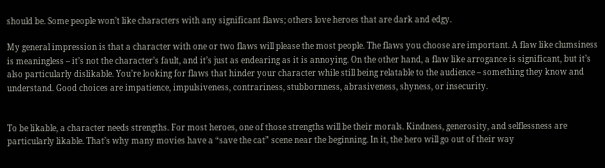should be. Some people won’t like characters with any significant flaws; others love heroes that are dark and edgy.

My general impression is that a character with one or two flaws will please the most people. The flaws you choose are important. A flaw like clumsiness is meaningless – it’s not the character’s fault, and it’s just as endearing as it is annoying. On the other hand, a flaw like arrogance is significant, but it’s also particularly dislikable. You’re looking for flaws that hinder your character while still being relatable to the audience – something they know and understand. Good choices are impatience, impulsiveness, contrariness, stubbornness, abrasiveness, shyness, or insecurity.


To be likable, a character needs strengths. For most heroes, one of those strengths will be their morals. Kindness, generosity, and selflessness are particularly likable. That’s why many movies have a “save the cat” scene near the beginning. In it, the hero will go out of their way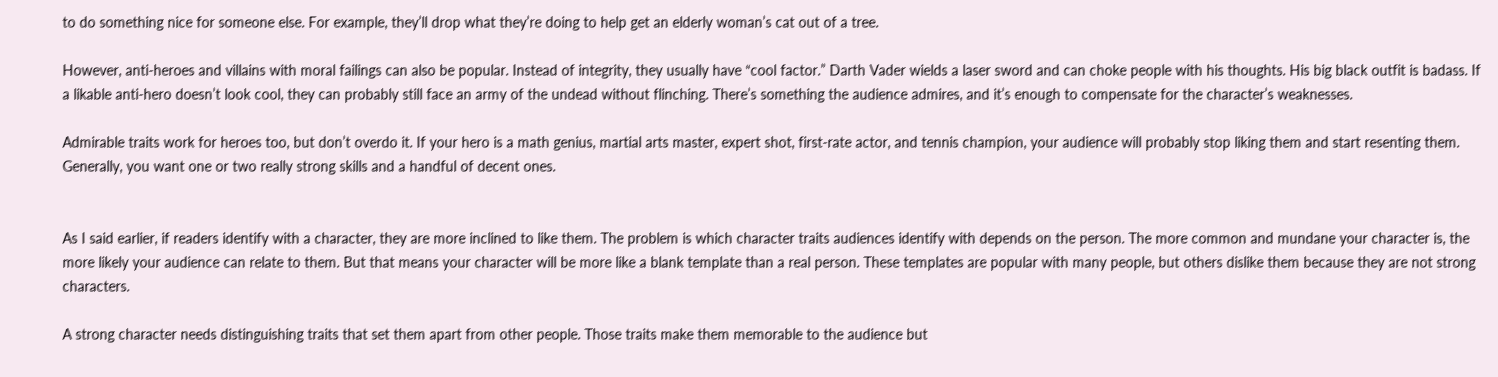to do something nice for someone else. For example, they’ll drop what they’re doing to help get an elderly woman’s cat out of a tree.

However, anti-heroes and villains with moral failings can also be popular. Instead of integrity, they usually have “cool factor.” Darth Vader wields a laser sword and can choke people with his thoughts. His big black outfit is badass. If a likable anti-hero doesn’t look cool, they can probably still face an army of the undead without flinching. There’s something the audience admires, and it’s enough to compensate for the character’s weaknesses.

Admirable traits work for heroes too, but don’t overdo it. If your hero is a math genius, martial arts master, expert shot, first-rate actor, and tennis champion, your audience will probably stop liking them and start resenting them. Generally, you want one or two really strong skills and a handful of decent ones.


As I said earlier, if readers identify with a character, they are more inclined to like them. The problem is which character traits audiences identify with depends on the person. The more common and mundane your character is, the more likely your audience can relate to them. But that means your character will be more like a blank template than a real person. These templates are popular with many people, but others dislike them because they are not strong characters.

A strong character needs distinguishing traits that set them apart from other people. Those traits make them memorable to the audience but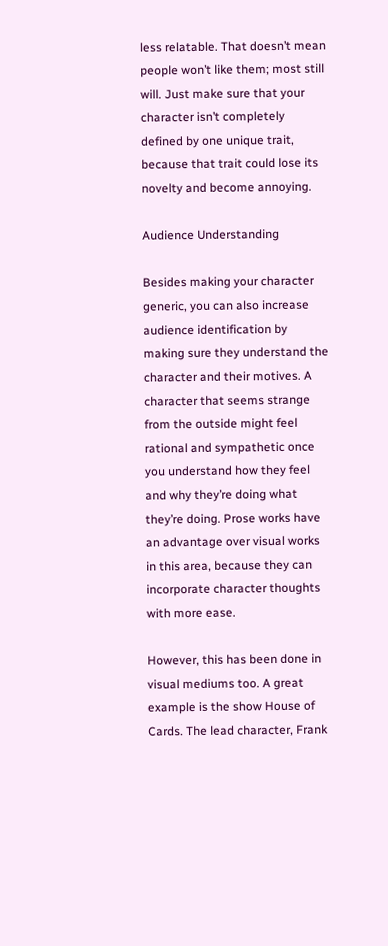less relatable. That doesn’t mean people won’t like them; most still will. Just make sure that your character isn’t completely defined by one unique trait, because that trait could lose its novelty and become annoying.

Audience Understanding

Besides making your character generic, you can also increase audience identification by making sure they understand the character and their motives. A character that seems strange from the outside might feel rational and sympathetic once you understand how they feel and why they’re doing what they’re doing. Prose works have an advantage over visual works in this area, because they can incorporate character thoughts with more ease.

However, this has been done in visual mediums too. A great example is the show House of Cards. The lead character, Frank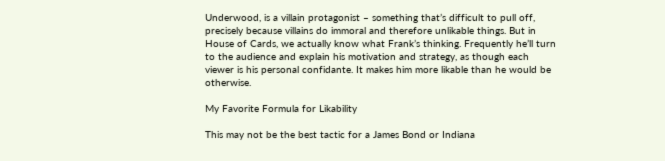Underwood, is a villain protagonist – something that’s difficult to pull off, precisely because villains do immoral and therefore unlikable things. But in House of Cards, we actually know what Frank’s thinking. Frequently he’ll turn to the audience and explain his motivation and strategy, as though each viewer is his personal confidante. It makes him more likable than he would be otherwise.

My Favorite Formula for Likability

This may not be the best tactic for a James Bond or Indiana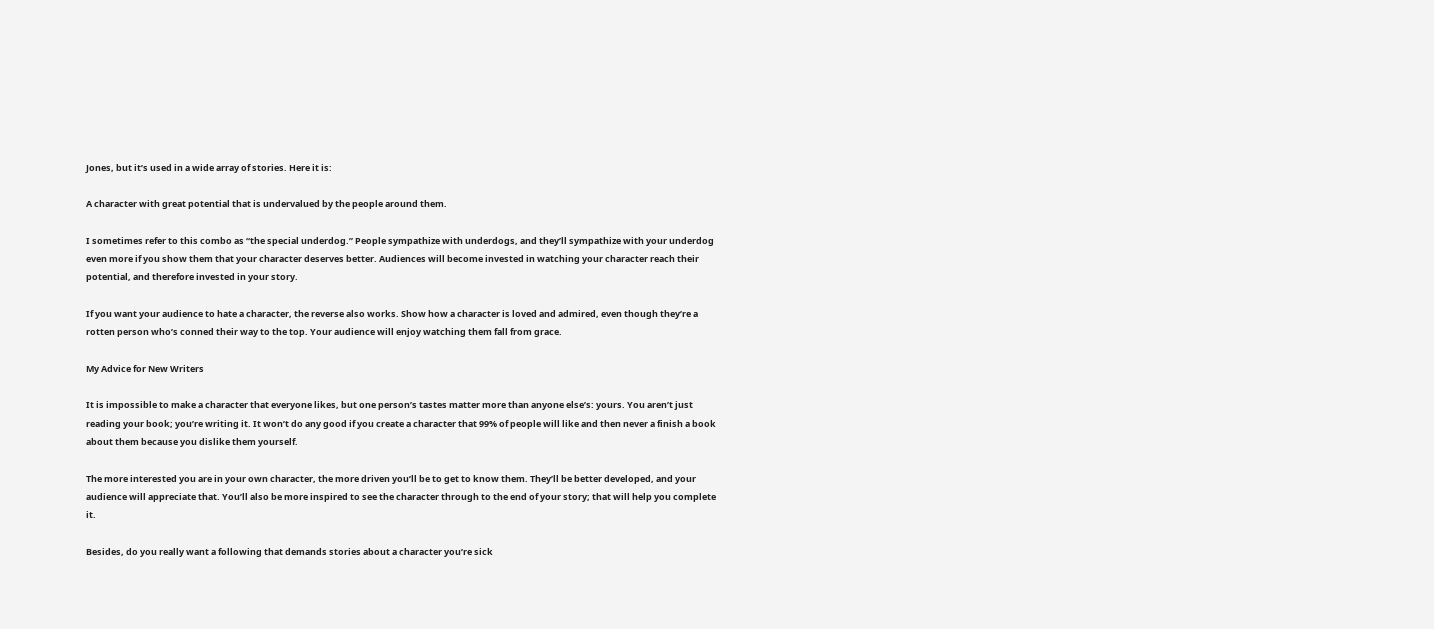Jones, but it’s used in a wide array of stories. Here it is:

A character with great potential that is undervalued by the people around them.

I sometimes refer to this combo as “the special underdog.” People sympathize with underdogs, and they’ll sympathize with your underdog even more if you show them that your character deserves better. Audiences will become invested in watching your character reach their potential, and therefore invested in your story.

If you want your audience to hate a character, the reverse also works. Show how a character is loved and admired, even though they’re a rotten person who’s conned their way to the top. Your audience will enjoy watching them fall from grace.

My Advice for New Writers

It is impossible to make a character that everyone likes, but one person’s tastes matter more than anyone else’s: yours. You aren’t just reading your book; you’re writing it. It won’t do any good if you create a character that 99% of people will like and then never a finish a book about them because you dislike them yourself.

The more interested you are in your own character, the more driven you’ll be to get to know them. They’ll be better developed, and your audience will appreciate that. You’ll also be more inspired to see the character through to the end of your story; that will help you complete it.

Besides, do you really want a following that demands stories about a character you’re sick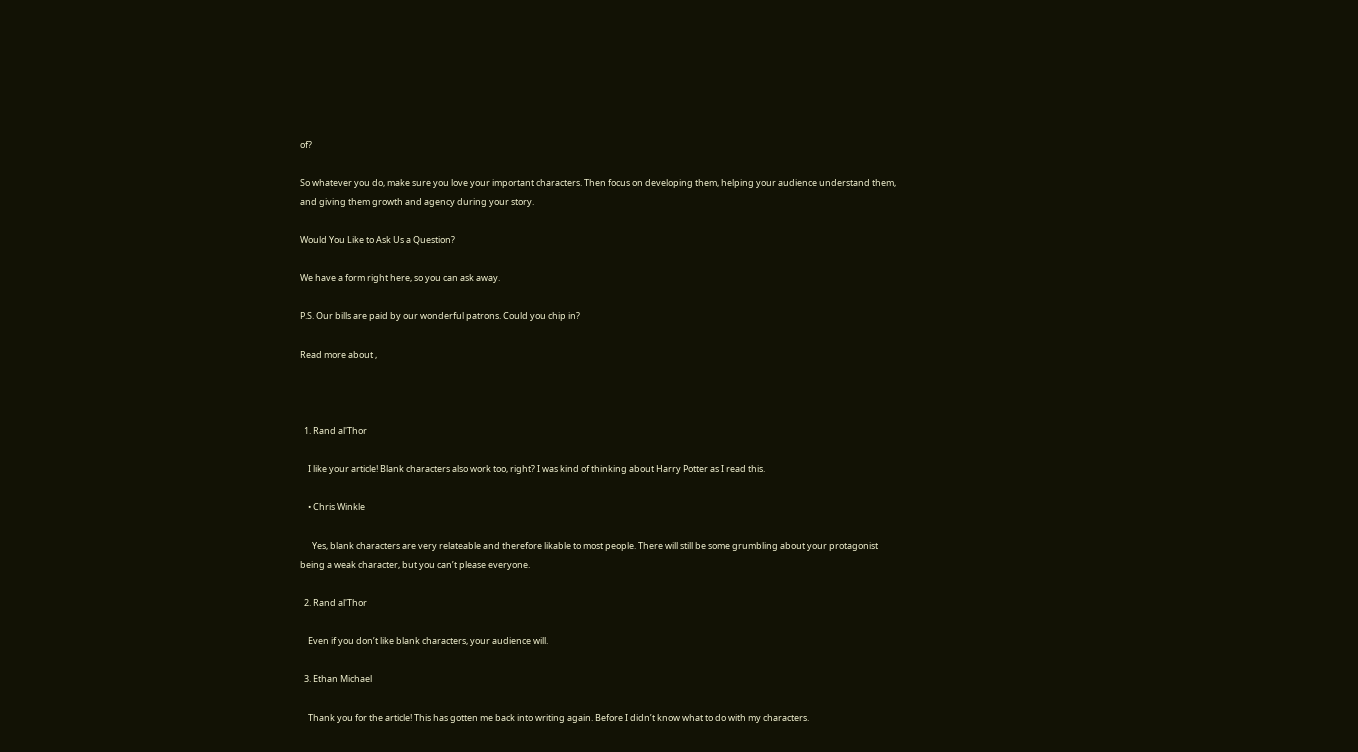of?

So whatever you do, make sure you love your important characters. Then focus on developing them, helping your audience understand them, and giving them growth and agency during your story.

Would You Like to Ask Us a Question?

We have a form right here, so you can ask away.

P.S. Our bills are paid by our wonderful patrons. Could you chip in?

Read more about ,



  1. Rand al'Thor

    I like your article! Blank characters also work too, right? I was kind of thinking about Harry Potter as I read this.

    • Chris Winkle

      Yes, blank characters are very relateable and therefore likable to most people. There will still be some grumbling about your protagonist being a weak character, but you can’t please everyone.

  2. Rand al'Thor

    Even if you don’t like blank characters, your audience will.

  3. Ethan Michael

    Thank you for the article! This has gotten me back into writing again. Before I didn’t know what to do with my characters.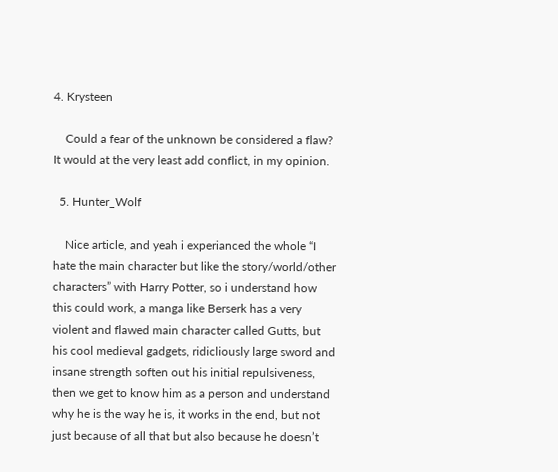4. Krysteen

    Could a fear of the unknown be considered a flaw? It would at the very least add conflict, in my opinion.

  5. Hunter_Wolf

    Nice article, and yeah i experianced the whole “I hate the main character but like the story/world/other characters” with Harry Potter, so i understand how this could work, a manga like Berserk has a very violent and flawed main character called Gutts, but his cool medieval gadgets, ridicliously large sword and insane strength soften out his initial repulsiveness, then we get to know him as a person and understand why he is the way he is, it works in the end, but not just because of all that but also because he doesn’t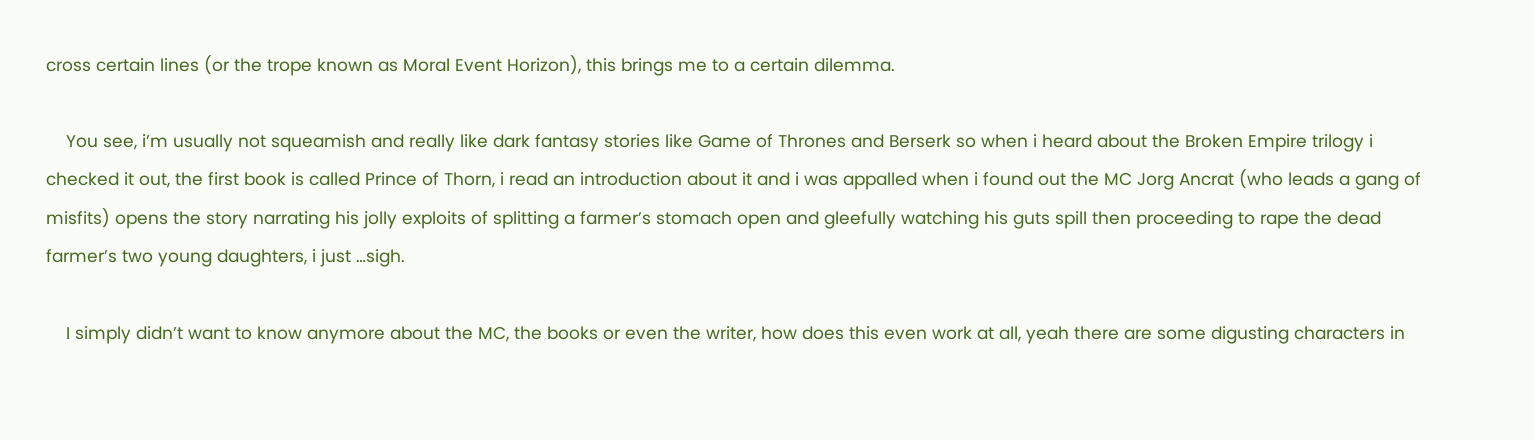cross certain lines (or the trope known as Moral Event Horizon), this brings me to a certain dilemma.

    You see, i’m usually not squeamish and really like dark fantasy stories like Game of Thrones and Berserk so when i heard about the Broken Empire trilogy i checked it out, the first book is called Prince of Thorn, i read an introduction about it and i was appalled when i found out the MC Jorg Ancrat (who leads a gang of misfits) opens the story narrating his jolly exploits of splitting a farmer’s stomach open and gleefully watching his guts spill then proceeding to rape the dead farmer’s two young daughters, i just …sigh.

    I simply didn’t want to know anymore about the MC, the books or even the writer, how does this even work at all, yeah there are some digusting characters in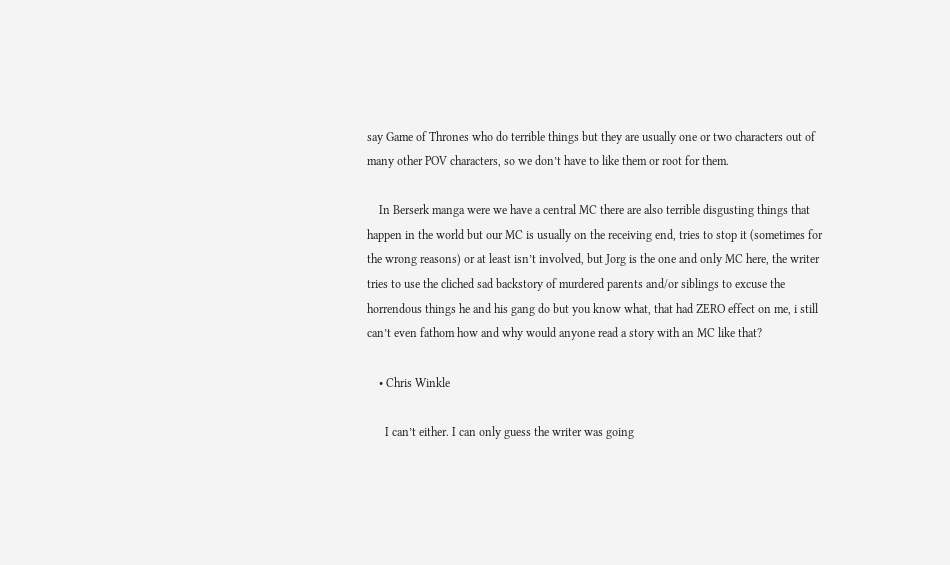say Game of Thrones who do terrible things but they are usually one or two characters out of many other POV characters, so we don’t have to like them or root for them.

    In Berserk manga were we have a central MC there are also terrible disgusting things that happen in the world but our MC is usually on the receiving end, tries to stop it (sometimes for the wrong reasons) or at least isn’t involved, but Jorg is the one and only MC here, the writer tries to use the cliched sad backstory of murdered parents and/or siblings to excuse the horrendous things he and his gang do but you know what, that had ZERO effect on me, i still can’t even fathom how and why would anyone read a story with an MC like that?

    • Chris Winkle

      I can’t either. I can only guess the writer was going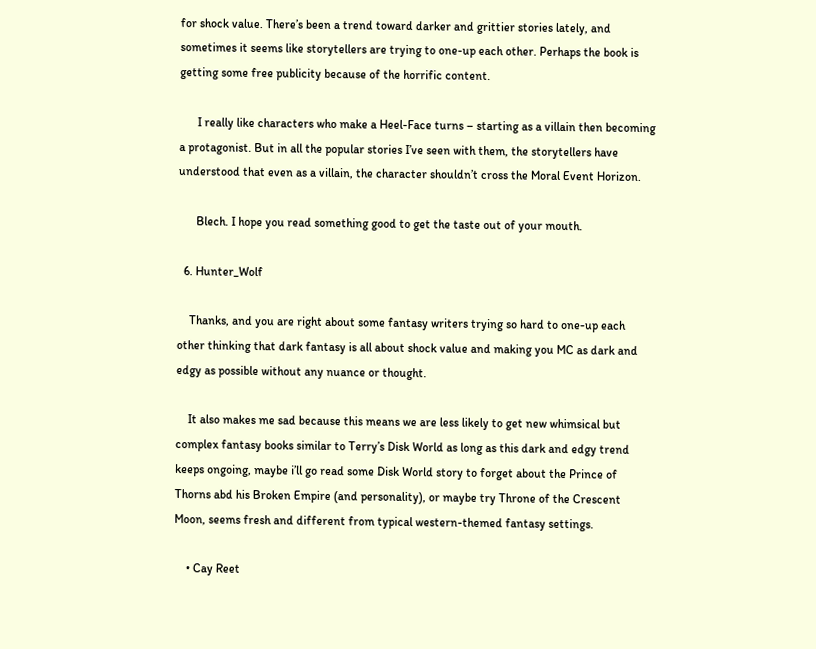for shock value. There’s been a trend toward darker and grittier stories lately, and sometimes it seems like storytellers are trying to one-up each other. Perhaps the book is getting some free publicity because of the horrific content.

      I really like characters who make a Heel-Face turns – starting as a villain then becoming a protagonist. But in all the popular stories I’ve seen with them, the storytellers have understood that even as a villain, the character shouldn’t cross the Moral Event Horizon.

      Blech. I hope you read something good to get the taste out of your mouth.

  6. Hunter_Wolf

    Thanks, and you are right about some fantasy writers trying so hard to one-up each other thinking that dark fantasy is all about shock value and making you MC as dark and edgy as possible without any nuance or thought.

    It also makes me sad because this means we are less likely to get new whimsical but complex fantasy books similar to Terry’s Disk World as long as this dark and edgy trend keeps ongoing, maybe i’ll go read some Disk World story to forget about the Prince of Thorns abd his Broken Empire (and personality), or maybe try Throne of the Crescent Moon, seems fresh and different from typical western-themed fantasy settings.

    • Cay Reet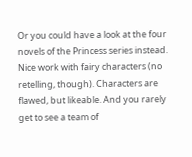Or you could have a look at the four novels of the Princess series instead. Nice work with fairy characters (no retelling, though). Characters are flawed, but likeable. And you rarely get to see a team of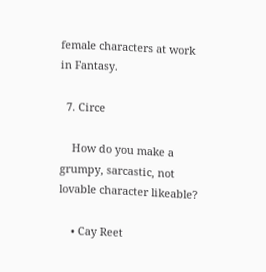female characters at work in Fantasy.

  7. Circe

    How do you make a grumpy, sarcastic, not lovable character likeable?

    • Cay Reet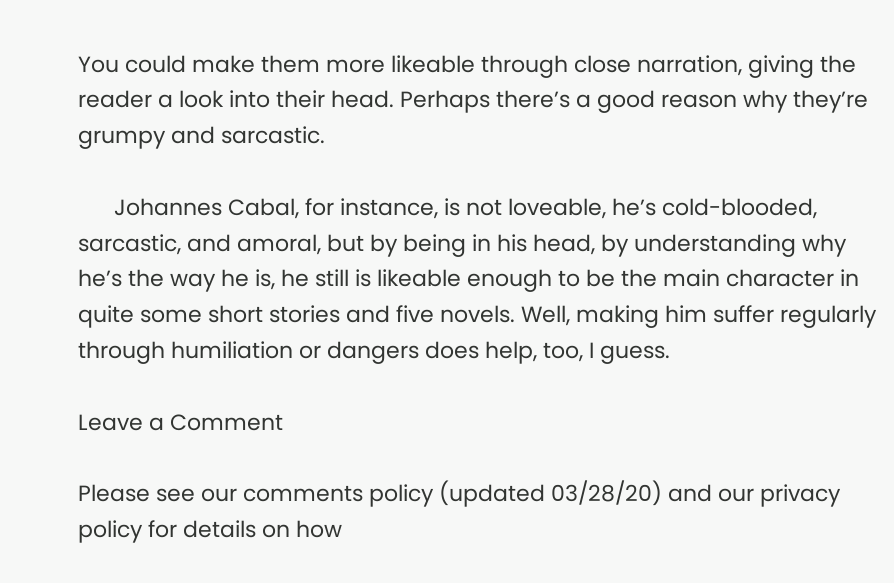You could make them more likeable through close narration, giving the reader a look into their head. Perhaps there’s a good reason why they’re grumpy and sarcastic.

      Johannes Cabal, for instance, is not loveable, he’s cold-blooded, sarcastic, and amoral, but by being in his head, by understanding why he’s the way he is, he still is likeable enough to be the main character in quite some short stories and five novels. Well, making him suffer regularly through humiliation or dangers does help, too, I guess.

Leave a Comment

Please see our comments policy (updated 03/28/20) and our privacy policy for details on how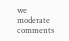we moderate comments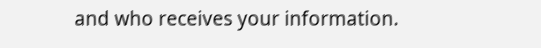and who receives your information.